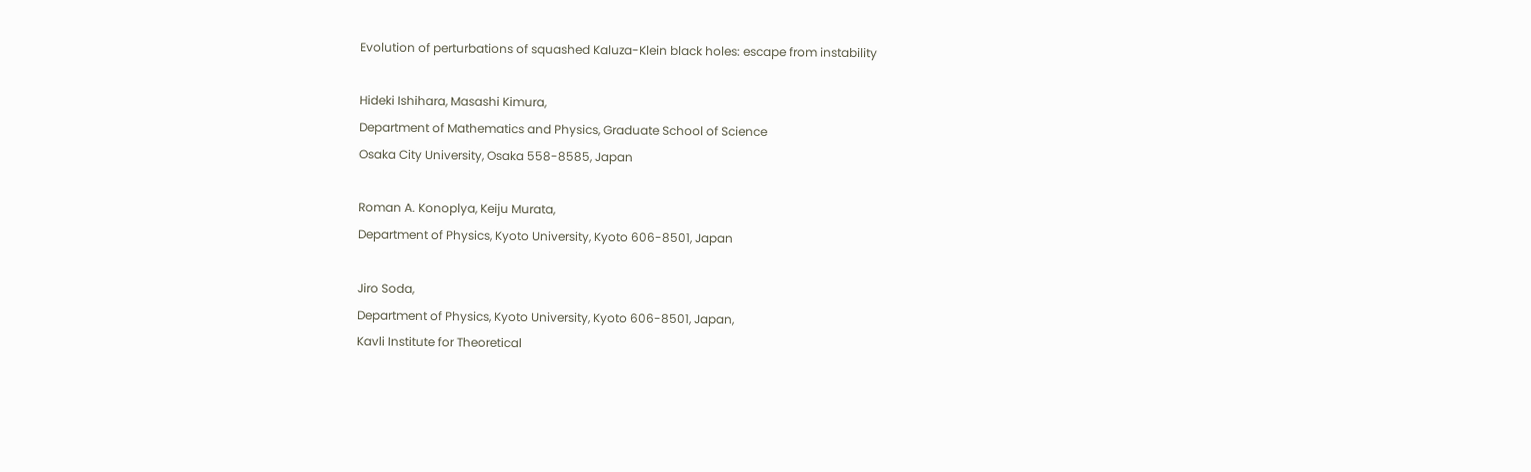Evolution of perturbations of squashed Kaluza-Klein black holes: escape from instability

Hideki Ishihara, Masashi Kimura,
Department of Mathematics and Physics, Graduate School of Science
Osaka City University, Osaka 558-8585, Japan

Roman A. Konoplya, Keiju Murata,
Department of Physics, Kyoto University, Kyoto 606-8501, Japan

Jiro Soda,
Department of Physics, Kyoto University, Kyoto 606-8501, Japan,
Kavli Institute for Theoretical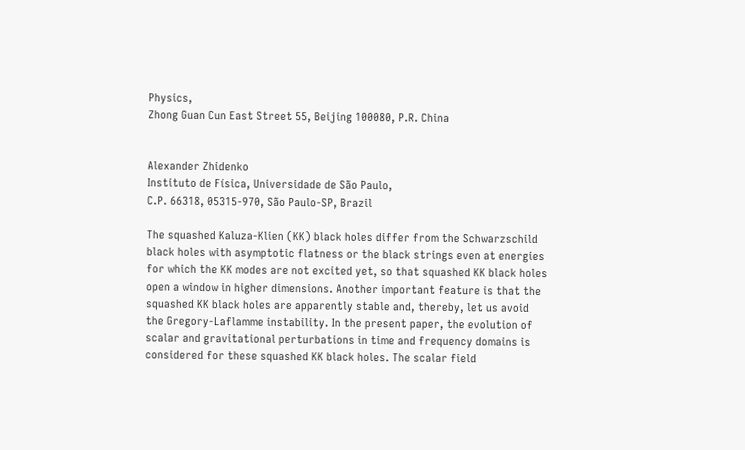Physics,
Zhong Guan Cun East Street 55, Beijing 100080, P.R. China


Alexander Zhidenko
Instituto de Física, Universidade de São Paulo,
C.P. 66318, 05315-970, São Paulo-SP, Brazil

The squashed Kaluza-Klien (KK) black holes differ from the Schwarzschild black holes with asymptotic flatness or the black strings even at energies for which the KK modes are not excited yet, so that squashed KK black holes open a window in higher dimensions. Another important feature is that the squashed KK black holes are apparently stable and, thereby, let us avoid the Gregory-Laflamme instability. In the present paper, the evolution of scalar and gravitational perturbations in time and frequency domains is considered for these squashed KK black holes. The scalar field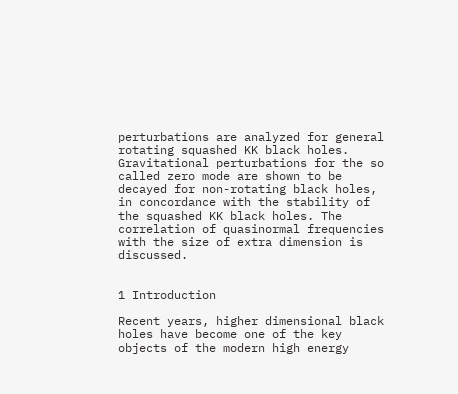perturbations are analyzed for general rotating squashed KK black holes. Gravitational perturbations for the so called zero mode are shown to be decayed for non-rotating black holes, in concordance with the stability of the squashed KK black holes. The correlation of quasinormal frequencies with the size of extra dimension is discussed.


1 Introduction

Recent years, higher dimensional black holes have become one of the key objects of the modern high energy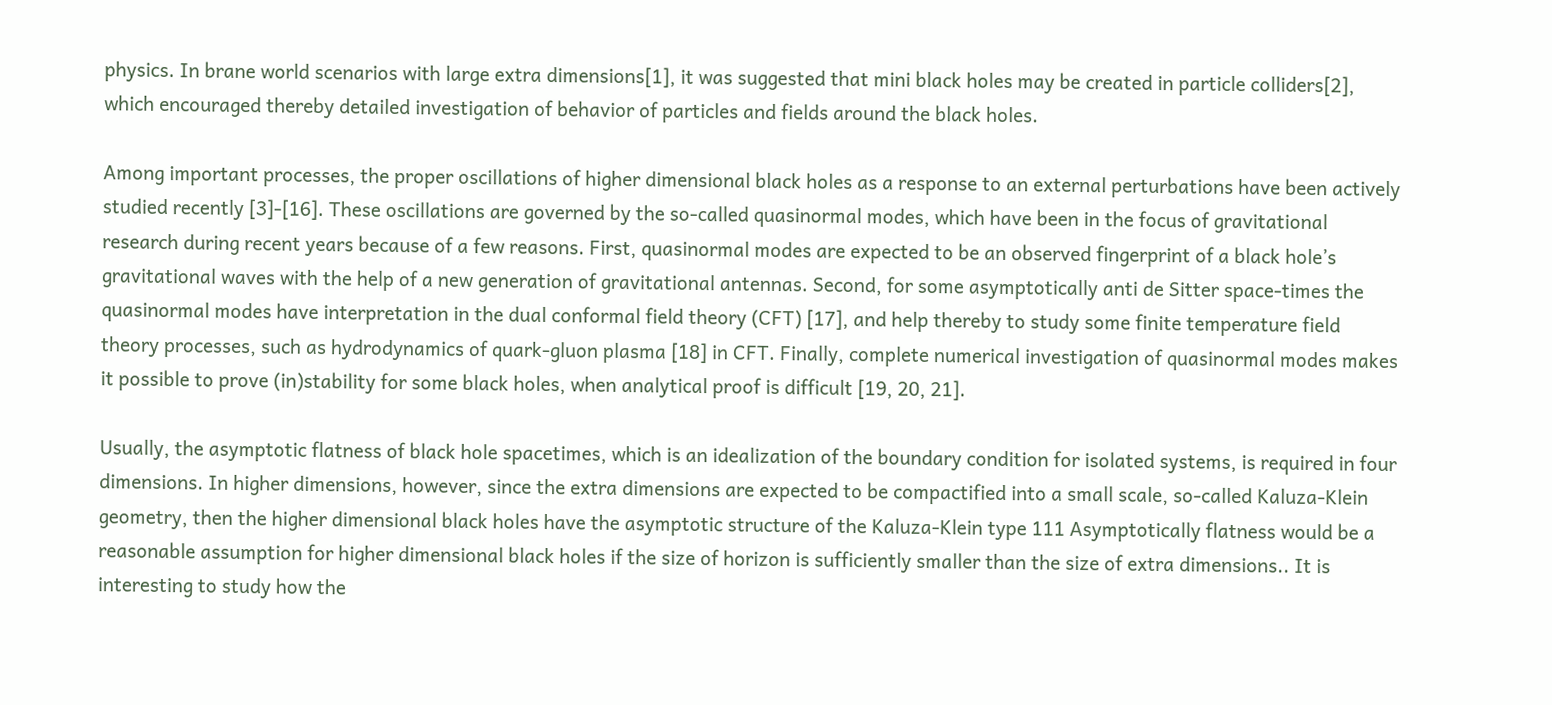physics. In brane world scenarios with large extra dimensions[1], it was suggested that mini black holes may be created in particle colliders[2], which encouraged thereby detailed investigation of behavior of particles and fields around the black holes.

Among important processes, the proper oscillations of higher dimensional black holes as a response to an external perturbations have been actively studied recently [3]-[16]. These oscillations are governed by the so-called quasinormal modes, which have been in the focus of gravitational research during recent years because of a few reasons. First, quasinormal modes are expected to be an observed fingerprint of a black hole’s gravitational waves with the help of a new generation of gravitational antennas. Second, for some asymptotically anti de Sitter space-times the quasinormal modes have interpretation in the dual conformal field theory (CFT) [17], and help thereby to study some finite temperature field theory processes, such as hydrodynamics of quark-gluon plasma [18] in CFT. Finally, complete numerical investigation of quasinormal modes makes it possible to prove (in)stability for some black holes, when analytical proof is difficult [19, 20, 21].

Usually, the asymptotic flatness of black hole spacetimes, which is an idealization of the boundary condition for isolated systems, is required in four dimensions. In higher dimensions, however, since the extra dimensions are expected to be compactified into a small scale, so-called Kaluza-Klein geometry, then the higher dimensional black holes have the asymptotic structure of the Kaluza-Klein type 111 Asymptotically flatness would be a reasonable assumption for higher dimensional black holes if the size of horizon is sufficiently smaller than the size of extra dimensions.. It is interesting to study how the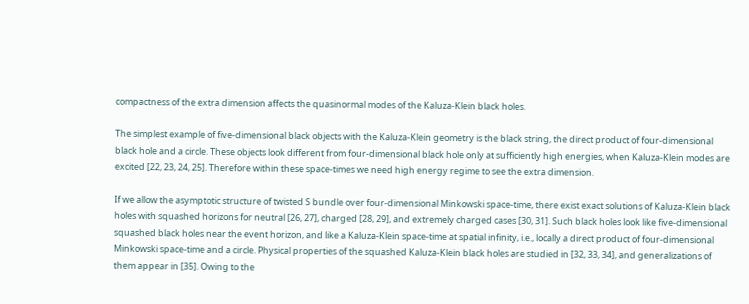compactness of the extra dimension affects the quasinormal modes of the Kaluza-Klein black holes.

The simplest example of five-dimensional black objects with the Kaluza-Klein geometry is the black string, the direct product of four-dimensional black hole and a circle. These objects look different from four-dimensional black hole only at sufficiently high energies, when Kaluza-Klein modes are excited [22, 23, 24, 25]. Therefore within these space-times we need high energy regime to see the extra dimension.

If we allow the asymptotic structure of twisted S bundle over four-dimensional Minkowski space-time, there exist exact solutions of Kaluza-Klein black holes with squashed horizons for neutral [26, 27], charged [28, 29], and extremely charged cases [30, 31]. Such black holes look like five-dimensional squashed black holes near the event horizon, and like a Kaluza-Klein space-time at spatial infinity, i.e., locally a direct product of four-dimensional Minkowski space-time and a circle. Physical properties of the squashed Kaluza-Klein black holes are studied in [32, 33, 34], and generalizations of them appear in [35]. Owing to the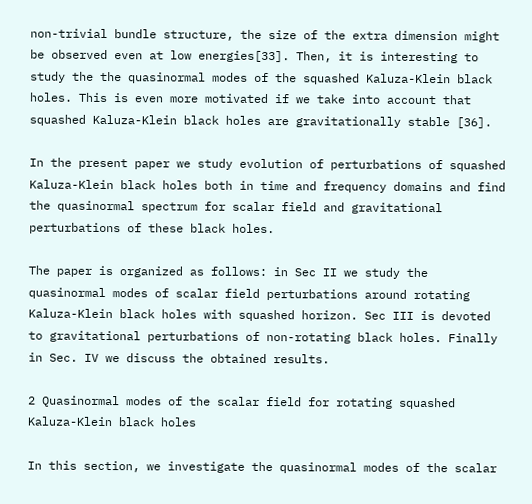non-trivial bundle structure, the size of the extra dimension might be observed even at low energies[33]. Then, it is interesting to study the the quasinormal modes of the squashed Kaluza-Klein black holes. This is even more motivated if we take into account that squashed Kaluza-Klein black holes are gravitationally stable [36].

In the present paper we study evolution of perturbations of squashed Kaluza-Klein black holes both in time and frequency domains and find the quasinormal spectrum for scalar field and gravitational perturbations of these black holes.

The paper is organized as follows: in Sec II we study the quasinormal modes of scalar field perturbations around rotating Kaluza-Klein black holes with squashed horizon. Sec III is devoted to gravitational perturbations of non-rotating black holes. Finally in Sec. IV we discuss the obtained results.

2 Quasinormal modes of the scalar field for rotating squashed Kaluza-Klein black holes

In this section, we investigate the quasinormal modes of the scalar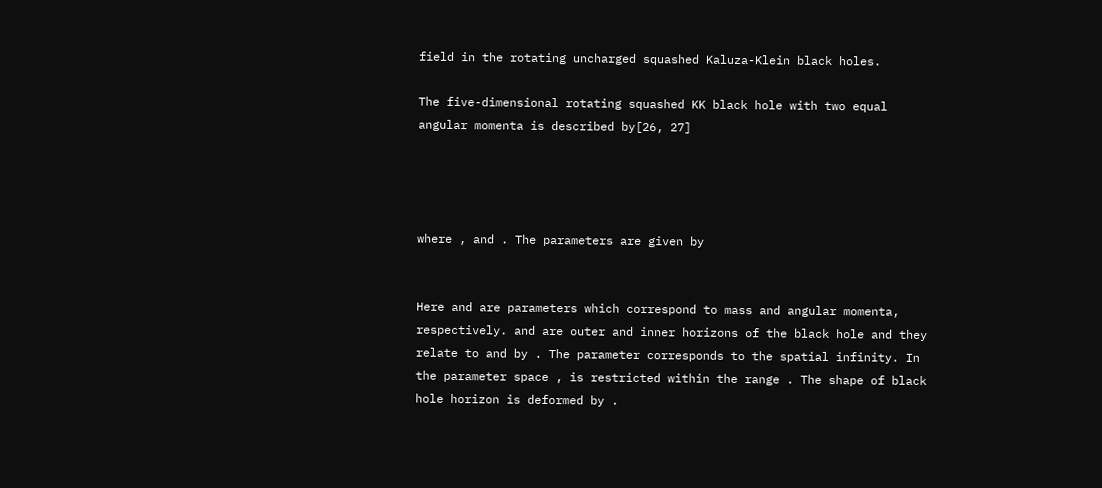field in the rotating uncharged squashed Kaluza-Klein black holes.

The five-dimensional rotating squashed KK black hole with two equal angular momenta is described by[26, 27]




where , and . The parameters are given by


Here and are parameters which correspond to mass and angular momenta, respectively. and are outer and inner horizons of the black hole and they relate to and by . The parameter corresponds to the spatial infinity. In the parameter space , is restricted within the range . The shape of black hole horizon is deformed by .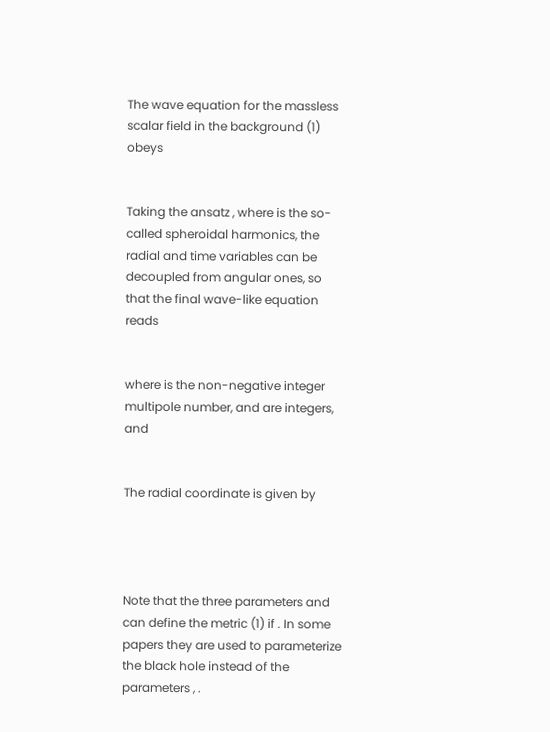The wave equation for the massless scalar field in the background (1) obeys


Taking the ansatz , where is the so-called spheroidal harmonics, the radial and time variables can be decoupled from angular ones, so that the final wave-like equation reads


where is the non-negative integer multipole number, and are integers, and


The radial coordinate is given by




Note that the three parameters and can define the metric (1) if . In some papers they are used to parameterize the black hole instead of the parameters , .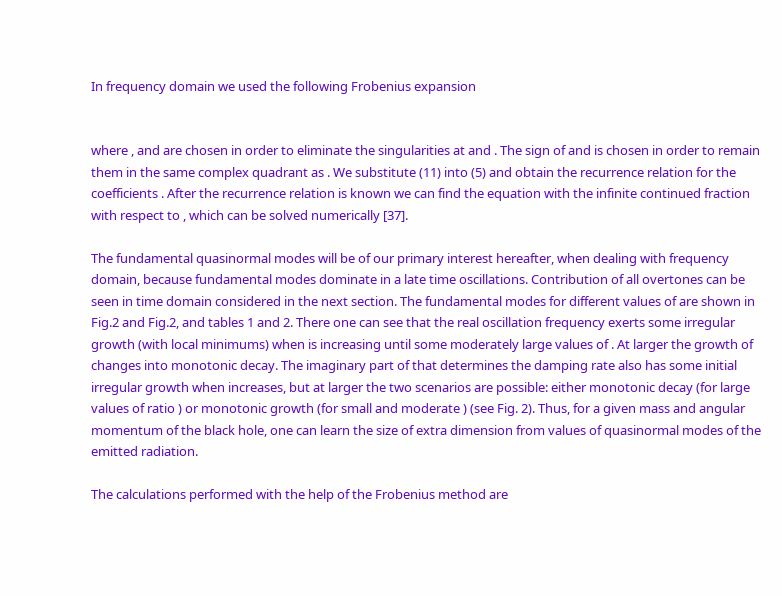In frequency domain we used the following Frobenius expansion


where , and are chosen in order to eliminate the singularities at and . The sign of and is chosen in order to remain them in the same complex quadrant as . We substitute (11) into (5) and obtain the recurrence relation for the coefficients . After the recurrence relation is known we can find the equation with the infinite continued fraction with respect to , which can be solved numerically [37].

The fundamental quasinormal modes will be of our primary interest hereafter, when dealing with frequency domain, because fundamental modes dominate in a late time oscillations. Contribution of all overtones can be seen in time domain considered in the next section. The fundamental modes for different values of are shown in Fig.2 and Fig.2, and tables 1 and 2. There one can see that the real oscillation frequency exerts some irregular growth (with local minimums) when is increasing until some moderately large values of . At larger the growth of changes into monotonic decay. The imaginary part of that determines the damping rate also has some initial irregular growth when increases, but at larger the two scenarios are possible: either monotonic decay (for large values of ratio ) or monotonic growth (for small and moderate ) (see Fig. 2). Thus, for a given mass and angular momentum of the black hole, one can learn the size of extra dimension from values of quasinormal modes of the emitted radiation.

The calculations performed with the help of the Frobenius method are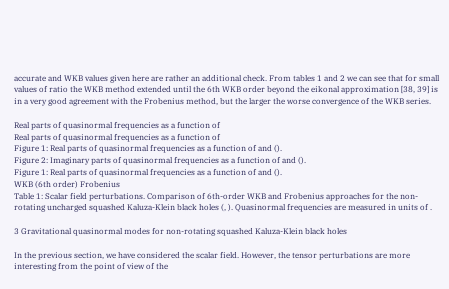accurate and WKB values given here are rather an additional check. From tables 1 and 2 we can see that for small values of ratio the WKB method extended until the 6th WKB order beyond the eikonal approximation [38, 39] is in a very good agreement with the Frobenius method, but the larger the worse convergence of the WKB series.

Real parts of quasinormal frequencies as a function of
Real parts of quasinormal frequencies as a function of
Figure 1: Real parts of quasinormal frequencies as a function of and ().
Figure 2: Imaginary parts of quasinormal frequencies as a function of and ().
Figure 1: Real parts of quasinormal frequencies as a function of and ().
WKB (6th order) Frobenius
Table 1: Scalar field perturbations. Comparison of 6th-order WKB and Frobenius approaches for the non-rotating uncharged squashed Kaluza-Klein black holes (, ). Quasinormal frequencies are measured in units of .

3 Gravitational quasinormal modes for non-rotating squashed Kaluza-Klein black holes

In the previous section, we have considered the scalar field. However, the tensor perturbations are more interesting from the point of view of the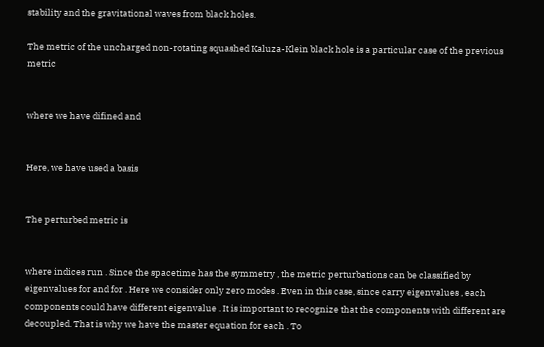stability and the gravitational waves from black holes.

The metric of the uncharged non-rotating squashed Kaluza-Klein black hole is a particular case of the previous metric


where we have difined and


Here, we have used a basis


The perturbed metric is


where indices run . Since the spacetime has the symmetry , the metric perturbations can be classified by eigenvalues for and for . Here we consider only zero modes . Even in this case, since carry eigenvalues , each components could have different eigenvalue . It is important to recognize that the components with different are decoupled. That is why we have the master equation for each . To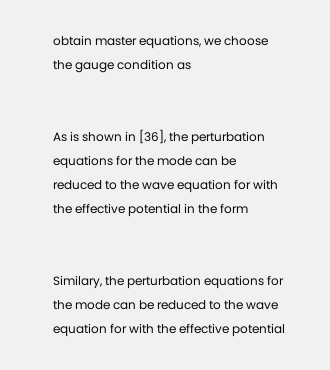obtain master equations, we choose the gauge condition as


As is shown in [36], the perturbation equations for the mode can be reduced to the wave equation for with the effective potential in the form


Similary, the perturbation equations for the mode can be reduced to the wave equation for with the effective potential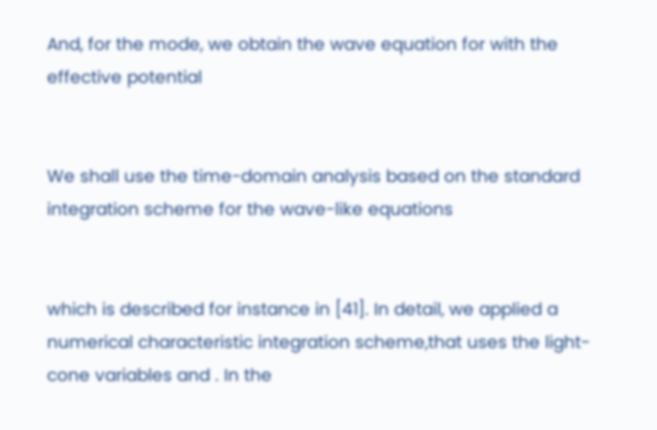And, for the mode, we obtain the wave equation for with the effective potential


We shall use the time-domain analysis based on the standard integration scheme for the wave-like equations


which is described for instance in [41]. In detail, we applied a numerical characteristic integration scheme,that uses the light-cone variables and . In the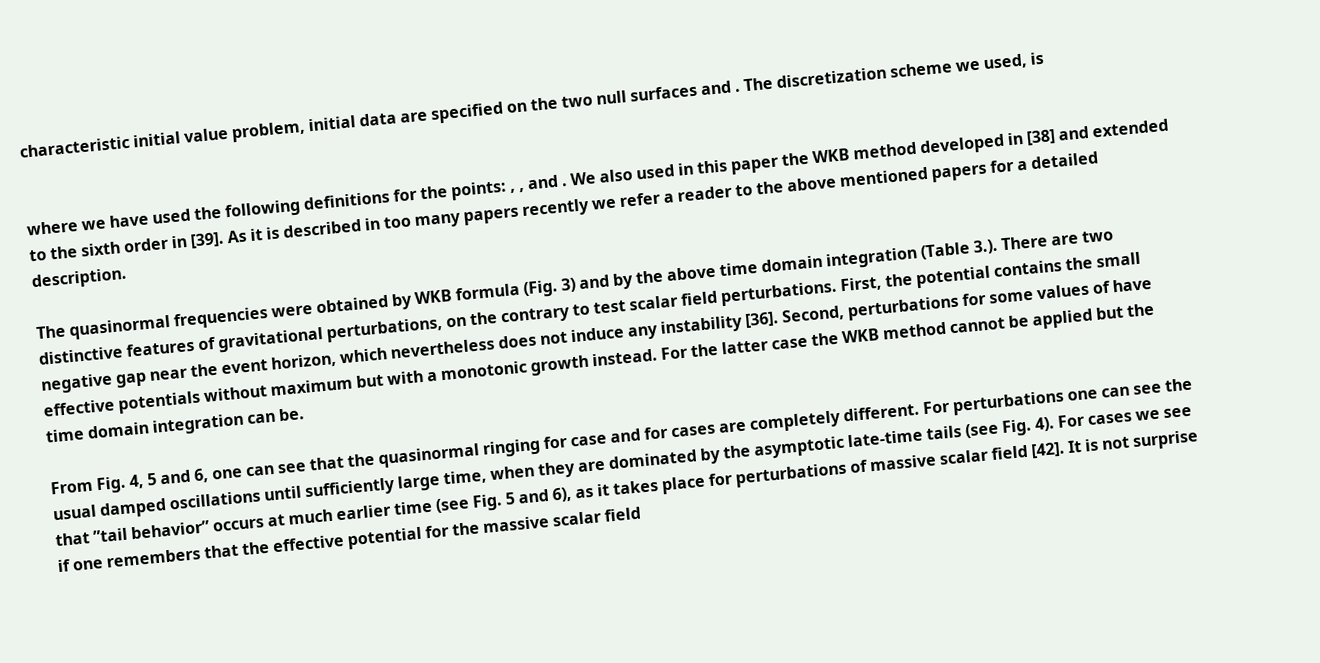characteristic initial value problem, initial data are specified on the two null surfaces and . The discretization scheme we used, is


where we have used the following definitions for the points: , , and . We also used in this paper the WKB method developed in [38] and extended to the sixth order in [39]. As it is described in too many papers recently we refer a reader to the above mentioned papers for a detailed description.

The quasinormal frequencies were obtained by WKB formula (Fig. 3) and by the above time domain integration (Table 3.). There are two distinctive features of gravitational perturbations, on the contrary to test scalar field perturbations. First, the potential contains the small negative gap near the event horizon, which nevertheless does not induce any instability [36]. Second, perturbations for some values of have effective potentials without maximum but with a monotonic growth instead. For the latter case the WKB method cannot be applied but the time domain integration can be.

From Fig. 4, 5 and 6, one can see that the quasinormal ringing for case and for cases are completely different. For perturbations one can see the usual damped oscillations until sufficiently large time, when they are dominated by the asymptotic late-time tails (see Fig. 4). For cases we see that ”tail behavior” occurs at much earlier time (see Fig. 5 and 6), as it takes place for perturbations of massive scalar field [42]. It is not surprise if one remembers that the effective potential for the massive scalar field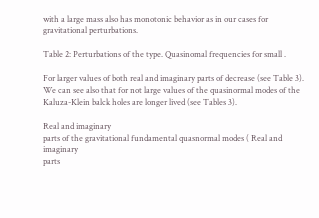with a large mass also has monotonic behavior as in our cases for gravitational perturbations.

Table 2: Perturbations of the type. Quasinomal frequencies for small .

For larger values of both real and imaginary parts of decrease (see Table 3). We can see also that for not large values of the quasinormal modes of the Kaluza-Klein balck holes are longer lived (see Tables 3).

Real and imaginary
parts of the gravitational fundamental quasnormal modes ( Real and imaginary
parts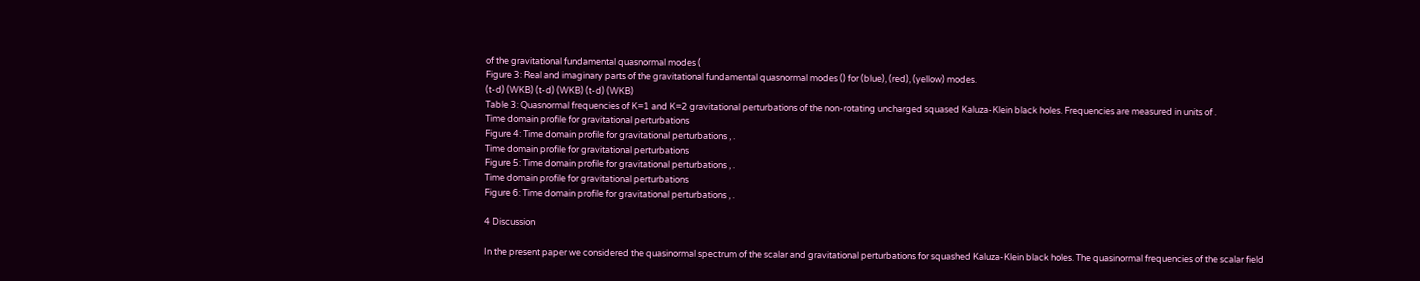of the gravitational fundamental quasnormal modes (
Figure 3: Real and imaginary parts of the gravitational fundamental quasnormal modes () for (blue), (red), (yellow) modes.
(t-d) (WKB) (t-d) (WKB) (t-d) (WKB)
Table 3: Quasnormal frequencies of K=1 and K=2 gravitational perturbations of the non-rotating uncharged squased Kaluza-Klein black holes. Frequencies are measured in units of .
Time domain profile for gravitational perturbations
Figure 4: Time domain profile for gravitational perturbations , .
Time domain profile for gravitational perturbations
Figure 5: Time domain profile for gravitational perturbations , .
Time domain profile for gravitational perturbations
Figure 6: Time domain profile for gravitational perturbations , .

4 Discussion

In the present paper we considered the quasinormal spectrum of the scalar and gravitational perturbations for squashed Kaluza-Klein black holes. The quasinormal frequencies of the scalar field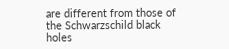are different from those of the Schwarzschild black holes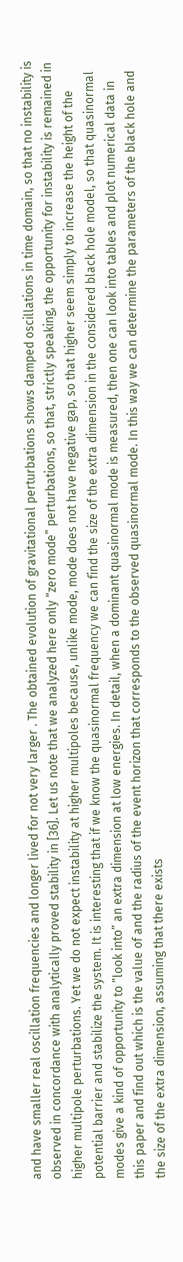and have smaller real oscillation frequencies and longer lived for not very larger . The obtained evolution of gravitational perturbations shows damped oscillations in time domain, so that no instability is observed in concordance with analytically proved stability in [36]. Let us note that we analyzed here only “zero mode” perturbations, so that, strictly speaking, the opportunity for instability is remained in higher multipole perturbations. Yet we do not expect instability at higher multipoles because, unlike mode, mode does not have negative gap, so that higher seem simply to increase the height of the potential barrier and stabilize the system. It is interesting that if we know the quasinormal frequency we can find the size of the extra dimension in the considered black hole model, so that quasinormal modes give a kind of opportunity to ”look into” an extra dimension at low energies. In detail, when a dominant quasinormal mode is measured, then one can look into tables and plot numerical data in this paper and find out which is the value of and the radius of the event horizon that corresponds to the observed quasinormal mode. In this way we can determine the parameters of the black hole and the size of the extra dimension, assuming that there exists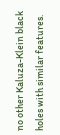no other Kaluza-Klein black holes with similar features.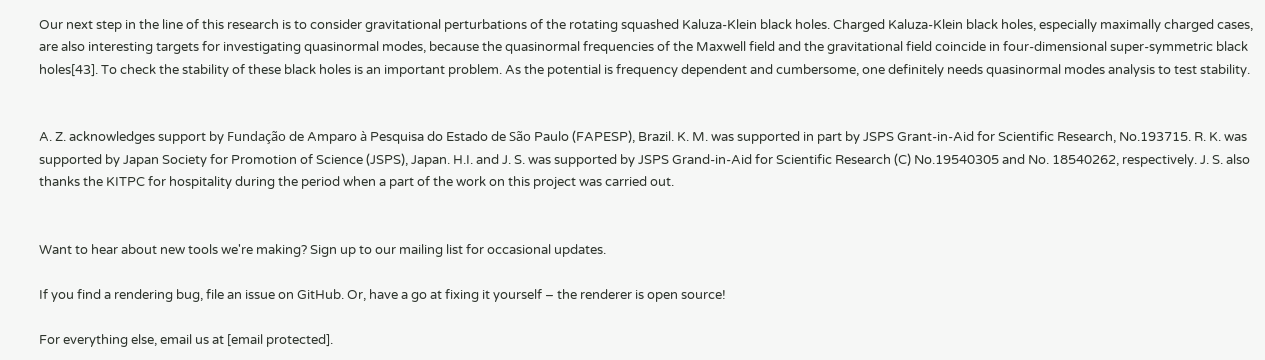Our next step in the line of this research is to consider gravitational perturbations of the rotating squashed Kaluza-Klein black holes. Charged Kaluza-Klein black holes, especially maximally charged cases, are also interesting targets for investigating quasinormal modes, because the quasinormal frequencies of the Maxwell field and the gravitational field coincide in four-dimensional super-symmetric black holes[43]. To check the stability of these black holes is an important problem. As the potential is frequency dependent and cumbersome, one definitely needs quasinormal modes analysis to test stability.


A. Z. acknowledges support by Fundação de Amparo à Pesquisa do Estado de São Paulo (FAPESP), Brazil. K. M. was supported in part by JSPS Grant-in-Aid for Scientific Research, No.193715. R. K. was supported by Japan Society for Promotion of Science (JSPS), Japan. H.I. and J. S. was supported by JSPS Grand-in-Aid for Scientific Research (C) No.19540305 and No. 18540262, respectively. J. S. also thanks the KITPC for hospitality during the period when a part of the work on this project was carried out.


Want to hear about new tools we're making? Sign up to our mailing list for occasional updates.

If you find a rendering bug, file an issue on GitHub. Or, have a go at fixing it yourself – the renderer is open source!

For everything else, email us at [email protected].